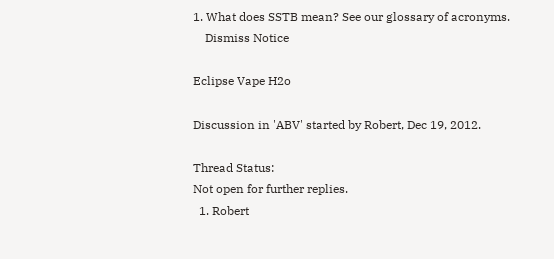1. What does SSTB mean? See our glossary of acronyms.
    Dismiss Notice

Eclipse Vape H2o

Discussion in 'ABV' started by Robert, Dec 19, 2012.

Thread Status:
Not open for further replies.
  1. Robert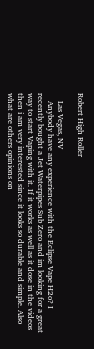Robert High Roller

    Las Vegas, NV
    Anybody have any experience with the Eclipse Vape H2o? I recently bought a Jet Waterpipes Sub Zero and im looking for a great way to start Vaping with it. If it works as well as it dose in the videos then i am very interested since it looks so durable and simple. Also what are others opinions on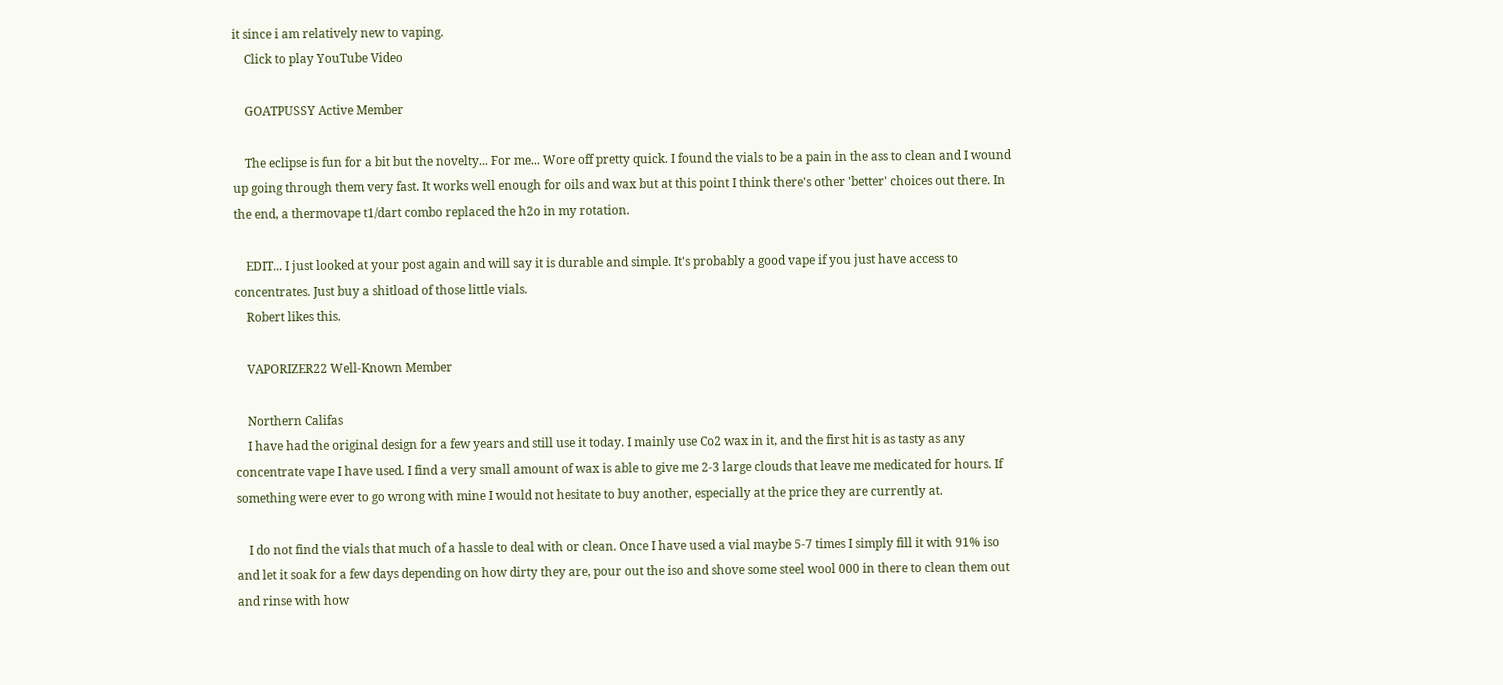it since i am relatively new to vaping.
    Click to play YouTube Video

    GOATPUSSY Active Member

    The eclipse is fun for a bit but the novelty... For me... Wore off pretty quick. I found the vials to be a pain in the ass to clean and I wound up going through them very fast. It works well enough for oils and wax but at this point I think there's other 'better' choices out there. In the end, a thermovape t1/dart combo replaced the h2o in my rotation.

    EDIT... I just looked at your post again and will say it is durable and simple. It's probably a good vape if you just have access to concentrates. Just buy a shitload of those little vials.
    Robert likes this.

    VAPORIZER22 Well-Known Member

    Northern Califas
    I have had the original design for a few years and still use it today. I mainly use Co2 wax in it, and the first hit is as tasty as any concentrate vape I have used. I find a very small amount of wax is able to give me 2-3 large clouds that leave me medicated for hours. If something were ever to go wrong with mine I would not hesitate to buy another, especially at the price they are currently at.

    I do not find the vials that much of a hassle to deal with or clean. Once I have used a vial maybe 5-7 times I simply fill it with 91% iso and let it soak for a few days depending on how dirty they are, pour out the iso and shove some steel wool 000 in there to clean them out and rinse with how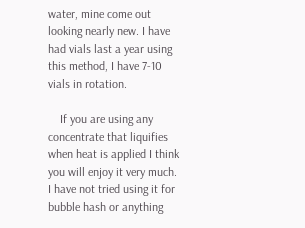water, mine come out looking nearly new. I have had vials last a year using this method, I have 7-10 vials in rotation.

    If you are using any concentrate that liquifies when heat is applied I think you will enjoy it very much. I have not tried using it for bubble hash or anything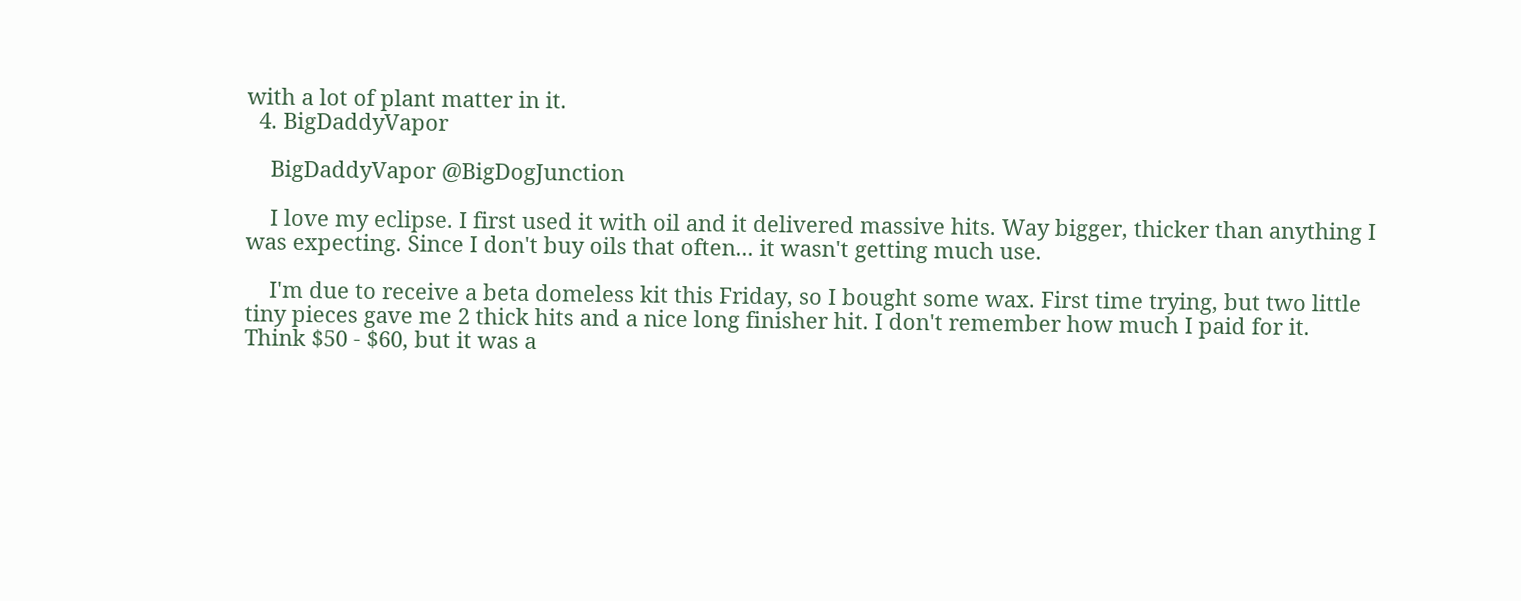with a lot of plant matter in it.
  4. BigDaddyVapor

    BigDaddyVapor @BigDogJunction

    I love my eclipse. I first used it with oil and it delivered massive hits. Way bigger, thicker than anything I was expecting. Since I don't buy oils that often... it wasn't getting much use.

    I'm due to receive a beta domeless kit this Friday, so I bought some wax. First time trying, but two little tiny pieces gave me 2 thick hits and a nice long finisher hit. I don't remember how much I paid for it. Think $50 - $60, but it was a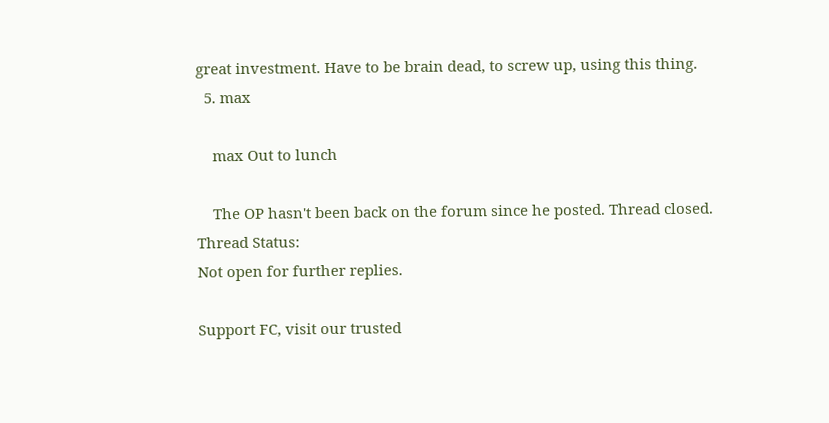great investment. Have to be brain dead, to screw up, using this thing.
  5. max

    max Out to lunch

    The OP hasn't been back on the forum since he posted. Thread closed.
Thread Status:
Not open for further replies.

Support FC, visit our trusted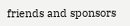friends and sponsors